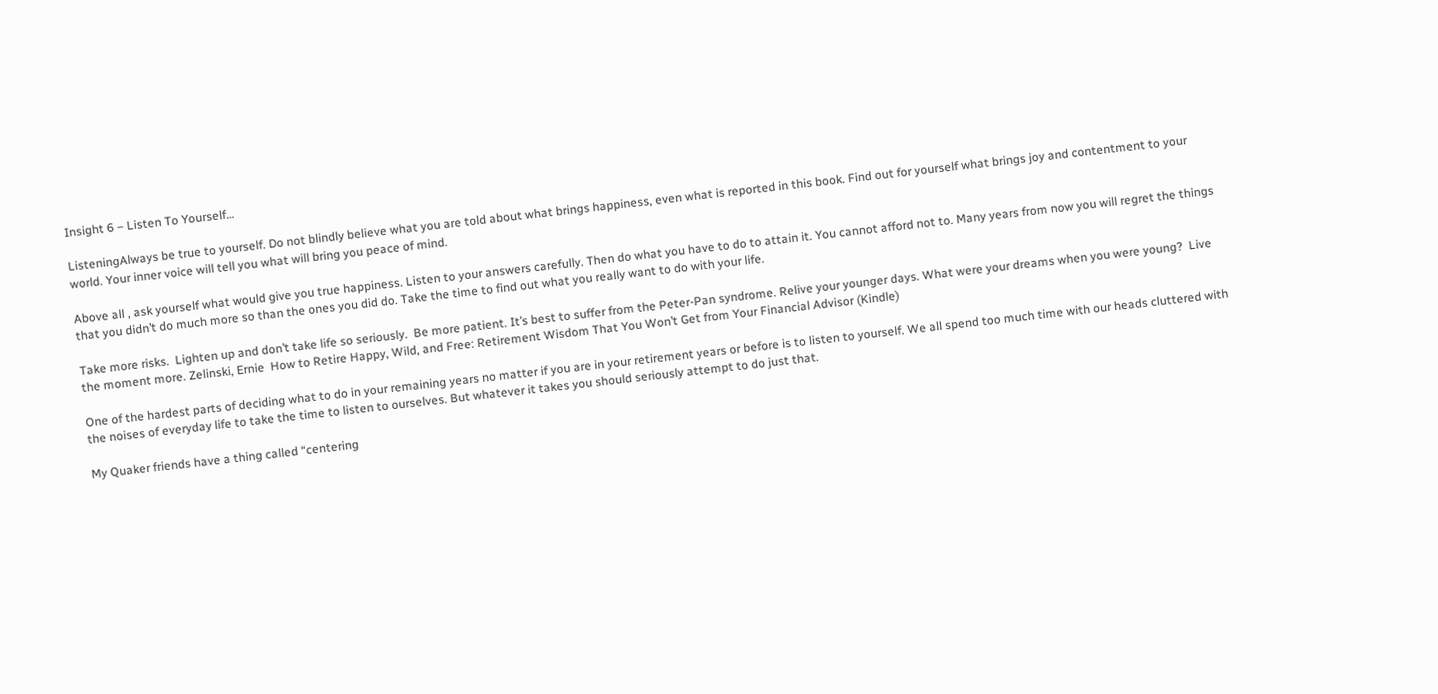Insight 6 – Listen To Yourself…

ListeningAlways be true to yourself. Do not blindly believe what you are told about what brings happiness, even what is reported in this book. Find out for yourself what brings joy and contentment to your world. Your inner voice will tell you what will bring you peace of mind.

Above all , ask yourself what would give you true happiness. Listen to your answers carefully. Then do what you have to do to attain it. You cannot afford not to. Many years from now you will regret the things that you didn’t do much more so than the ones you did do. Take the time to find out what you really want to do with your life.

Take more risks.  Lighten up and don’t take life so seriously.  Be more patient. It’s best to suffer from the Peter-Pan syndrome. Relive your younger days. What were your dreams when you were young?  Live the moment more. Zelinski, Ernie  How to Retire Happy, Wild, and Free: Retirement Wisdom That You Won’t Get from Your Financial Advisor (Kindle)

One of the hardest parts of deciding what to do in your remaining years no matter if you are in your retirement years or before is to listen to yourself. We all spend too much time with our heads cluttered with the noises of everyday life to take the time to listen to ourselves. But whatever it takes you should seriously attempt to do just that.

My Quaker friends have a thing called “centering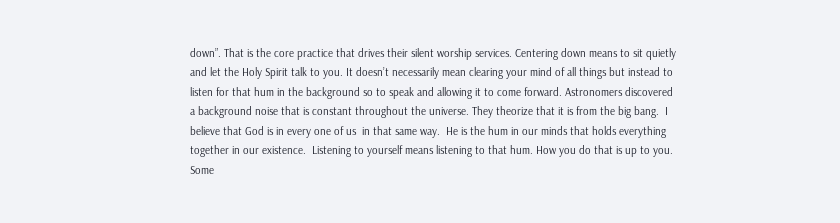down”. That is the core practice that drives their silent worship services. Centering down means to sit quietly and let the Holy Spirit talk to you. It doesn’t necessarily mean clearing your mind of all things but instead to listen for that hum in the background so to speak and allowing it to come forward. Astronomers discovered a background noise that is constant throughout the universe. They theorize that it is from the big bang.  I believe that God is in every one of us  in that same way.  He is the hum in our minds that holds everything together in our existence.  Listening to yourself means listening to that hum. How you do that is up to you.  Some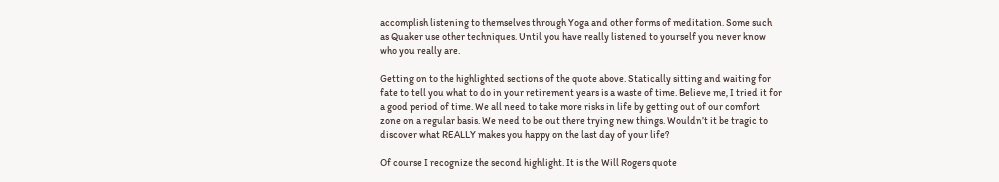accomplish listening to themselves through Yoga and other forms of meditation. Some such as Quaker use other techniques. Until you have really listened to yourself you never know who you really are.

Getting on to the highlighted sections of the quote above. Statically sitting and waiting for fate to tell you what to do in your retirement years is a waste of time. Believe me, I tried it for a good period of time. We all need to take more risks in life by getting out of our comfort zone on a regular basis. We need to be out there trying new things. Wouldn’t it be tragic to discover what REALLY makes you happy on the last day of your life?

Of course I recognize the second highlight. It is the Will Rogers quote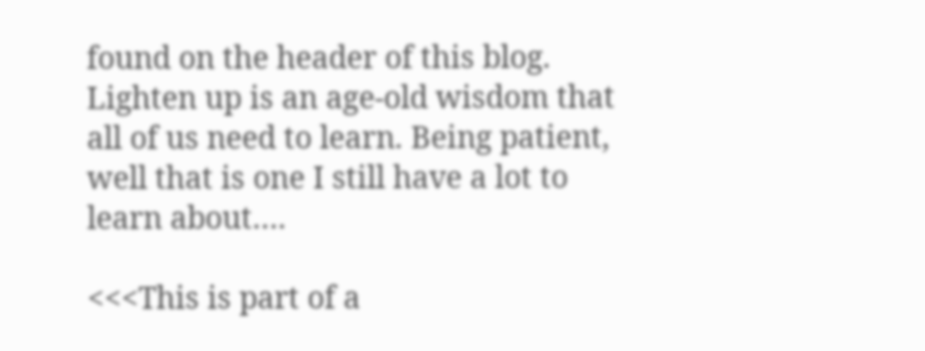found on the header of this blog.   Lighten up is an age-old wisdom that all of us need to learn. Being patient, well that is one I still have a lot to learn about….

<<<This is part of a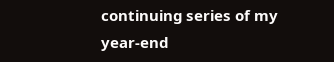continuing series of my year-end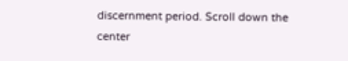discernment period. Scroll down the center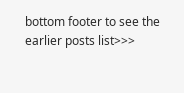bottom footer to see the earlier posts list>>>